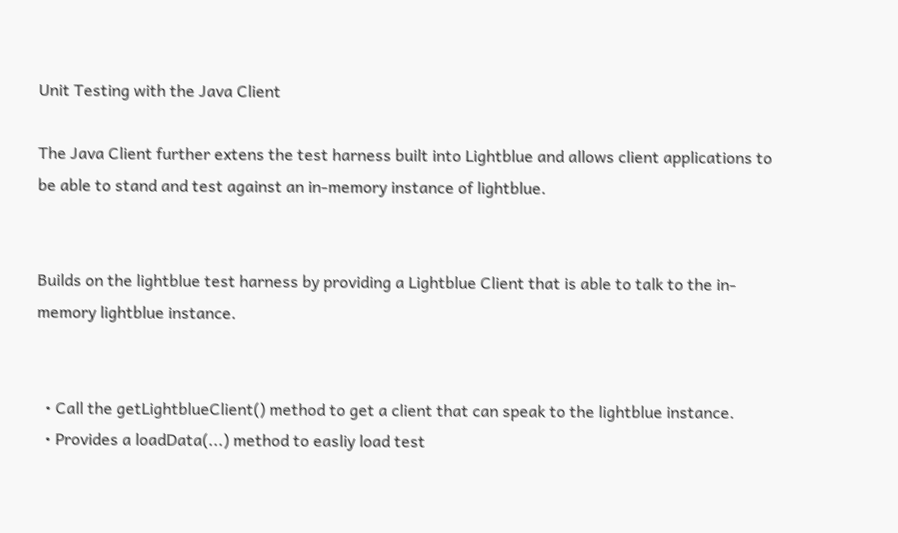Unit Testing with the Java Client

The Java Client further extens the test harness built into Lightblue and allows client applications to be able to stand and test against an in-memory instance of lightblue.


Builds on the lightblue test harness by providing a Lightblue Client that is able to talk to the in-memory lightblue instance.


  • Call the getLightblueClient() method to get a client that can speak to the lightblue instance.
  • Provides a loadData(...) method to easliy load test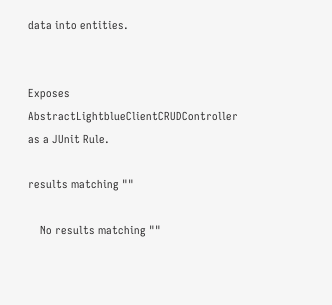data into entities.


Exposes AbstractLightblueClientCRUDController as a JUnit Rule.

results matching ""

    No results matching ""